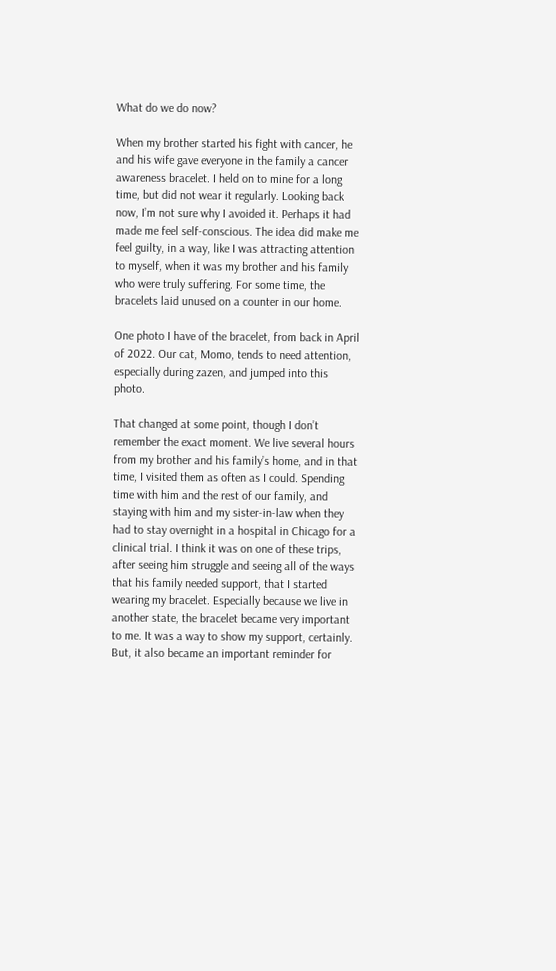What do we do now?

When my brother started his fight with cancer, he and his wife gave everyone in the family a cancer awareness bracelet. I held on to mine for a long time, but did not wear it regularly. Looking back now, I’m not sure why I avoided it. Perhaps it had made me feel self-conscious. The idea did make me feel guilty, in a way, like I was attracting attention to myself, when it was my brother and his family who were truly suffering. For some time, the bracelets laid unused on a counter in our home.

One photo I have of the bracelet, from back in April of 2022. Our cat, Momo, tends to need attention, especially during zazen, and jumped into this photo.

That changed at some point, though I don’t remember the exact moment. We live several hours from my brother and his family’s home, and in that time, I visited them as often as I could. Spending time with him and the rest of our family, and staying with him and my sister-in-law when they had to stay overnight in a hospital in Chicago for a clinical trial. I think it was on one of these trips, after seeing him struggle and seeing all of the ways that his family needed support, that I started wearing my bracelet. Especially because we live in another state, the bracelet became very important to me. It was a way to show my support, certainly. But, it also became an important reminder for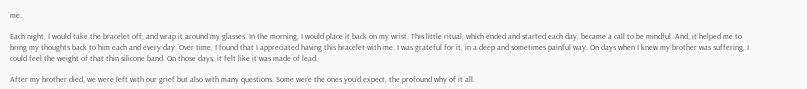me.

Each night, I would take the bracelet off, and wrap it around my glasses. In the morning, I would place it back on my wrist. This little ritual, which ended and started each day, became a call to be mindful. And, it helped me to bring my thoughts back to him each and every day. Over time, I found that I appreciated having this bracelet with me. I was grateful for it, in a deep and sometimes painful way. On days when I knew my brother was suffering, I could feel the weight of that thin silicone band. On those days, it felt like it was made of lead.

After my brother died, we were left with our grief but also with many questions. Some were the ones you’d expect, the profound why of it all.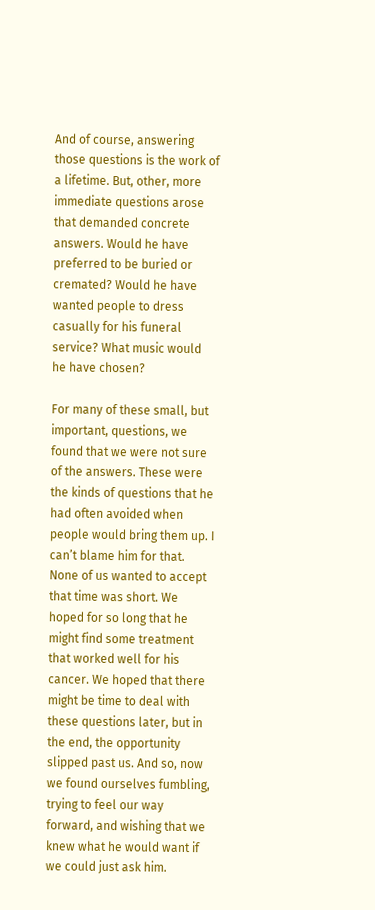And of course, answering those questions is the work of a lifetime. But, other, more immediate questions arose that demanded concrete answers. Would he have preferred to be buried or cremated? Would he have wanted people to dress casually for his funeral service? What music would he have chosen?

For many of these small, but important, questions, we found that we were not sure of the answers. These were the kinds of questions that he had often avoided when people would bring them up. I can’t blame him for that. None of us wanted to accept that time was short. We hoped for so long that he might find some treatment that worked well for his cancer. We hoped that there might be time to deal with these questions later, but in the end, the opportunity slipped past us. And so, now we found ourselves fumbling, trying to feel our way forward, and wishing that we knew what he would want if we could just ask him.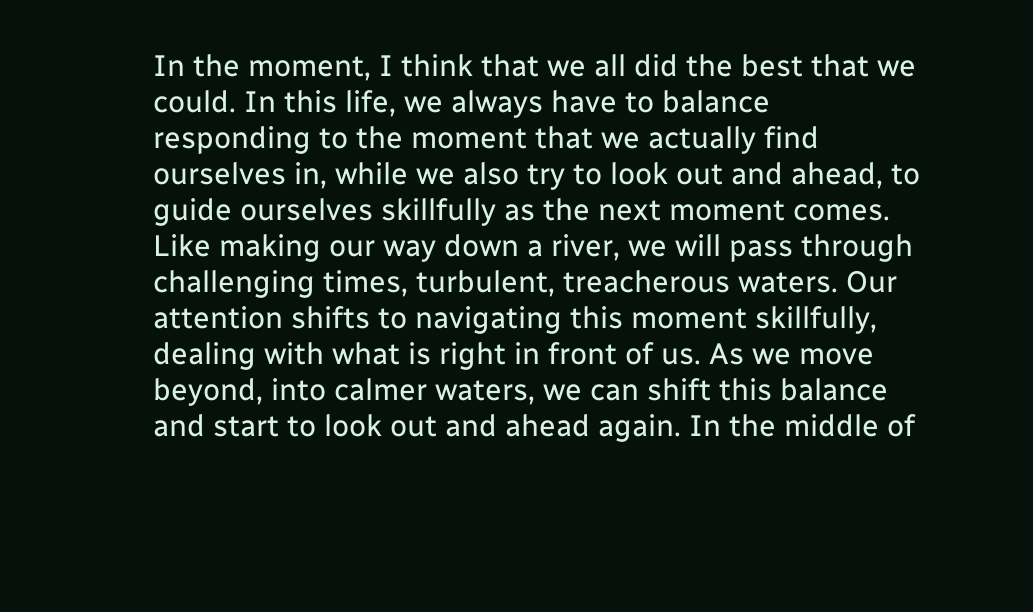In the moment, I think that we all did the best that we could. In this life, we always have to balance responding to the moment that we actually find ourselves in, while we also try to look out and ahead, to guide ourselves skillfully as the next moment comes. Like making our way down a river, we will pass through challenging times, turbulent, treacherous waters. Our attention shifts to navigating this moment skillfully, dealing with what is right in front of us. As we move beyond, into calmer waters, we can shift this balance and start to look out and ahead again. In the middle of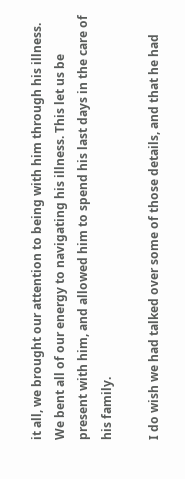it all, we brought our attention to being with him through his illness. We bent all of our energy to navigating his illness. This let us be present with him, and allowed him to spend his last days in the care of his family.

I do wish we had talked over some of those details, and that he had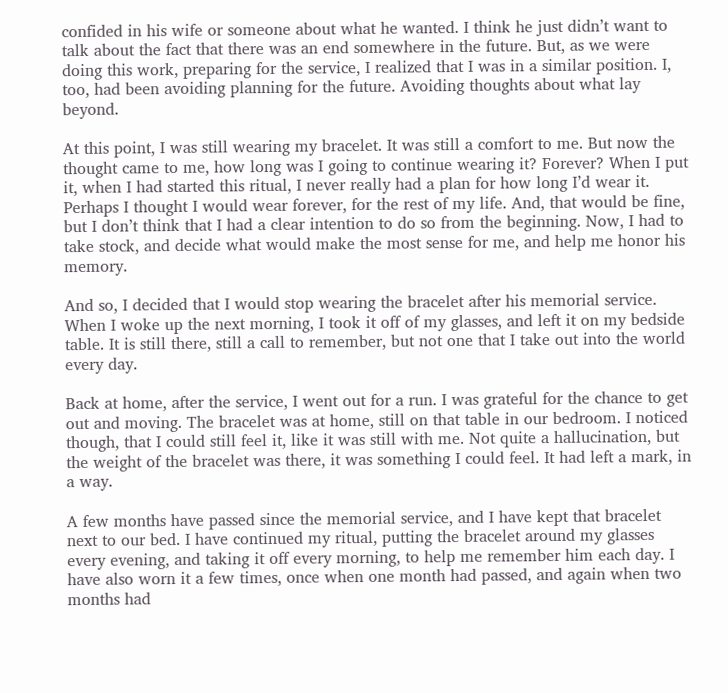confided in his wife or someone about what he wanted. I think he just didn’t want to talk about the fact that there was an end somewhere in the future. But, as we were doing this work, preparing for the service, I realized that I was in a similar position. I, too, had been avoiding planning for the future. Avoiding thoughts about what lay beyond.

At this point, I was still wearing my bracelet. It was still a comfort to me. But now the thought came to me, how long was I going to continue wearing it? Forever? When I put it, when I had started this ritual, I never really had a plan for how long I’d wear it. Perhaps I thought I would wear forever, for the rest of my life. And, that would be fine, but I don’t think that I had a clear intention to do so from the beginning. Now, I had to take stock, and decide what would make the most sense for me, and help me honor his memory.

And so, I decided that I would stop wearing the bracelet after his memorial service. When I woke up the next morning, I took it off of my glasses, and left it on my bedside table. It is still there, still a call to remember, but not one that I take out into the world every day.

Back at home, after the service, I went out for a run. I was grateful for the chance to get out and moving. The bracelet was at home, still on that table in our bedroom. I noticed though, that I could still feel it, like it was still with me. Not quite a hallucination, but the weight of the bracelet was there, it was something I could feel. It had left a mark, in a way.

A few months have passed since the memorial service, and I have kept that bracelet next to our bed. I have continued my ritual, putting the bracelet around my glasses every evening, and taking it off every morning, to help me remember him each day. I have also worn it a few times, once when one month had passed, and again when two months had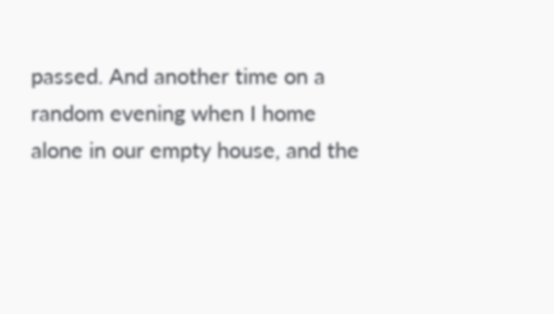passed. And another time on a random evening when I home alone in our empty house, and the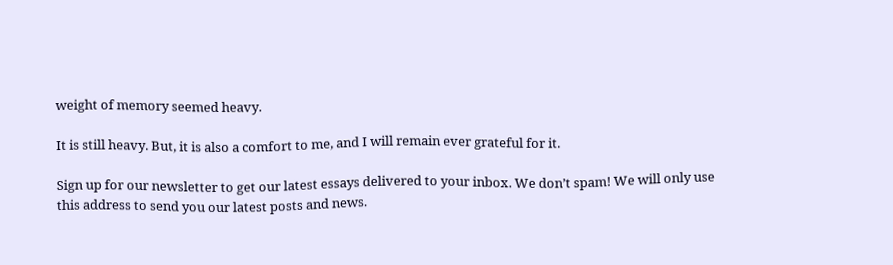weight of memory seemed heavy.

It is still heavy. But, it is also a comfort to me, and I will remain ever grateful for it.

Sign up for our newsletter to get our latest essays delivered to your inbox. We don’t spam! We will only use this address to send you our latest posts and news.